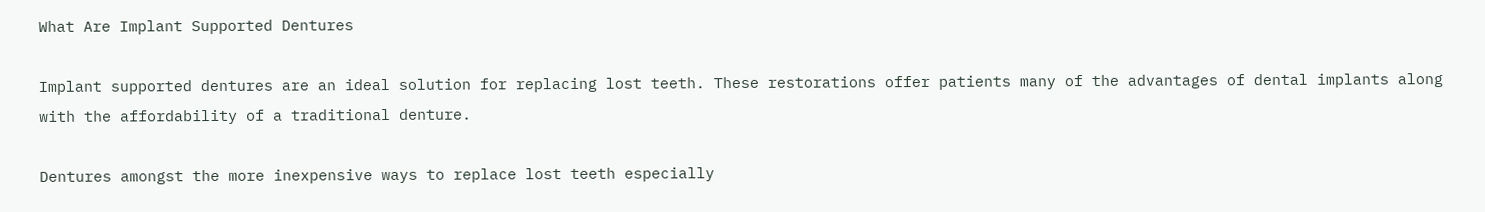What Are Implant Supported Dentures

Implant supported dentures are an ideal solution for replacing lost teeth. These restorations offer patients many of the advantages of dental implants along with the affordability of a traditional denture.

Dentures amongst the more inexpensive ways to replace lost teeth especially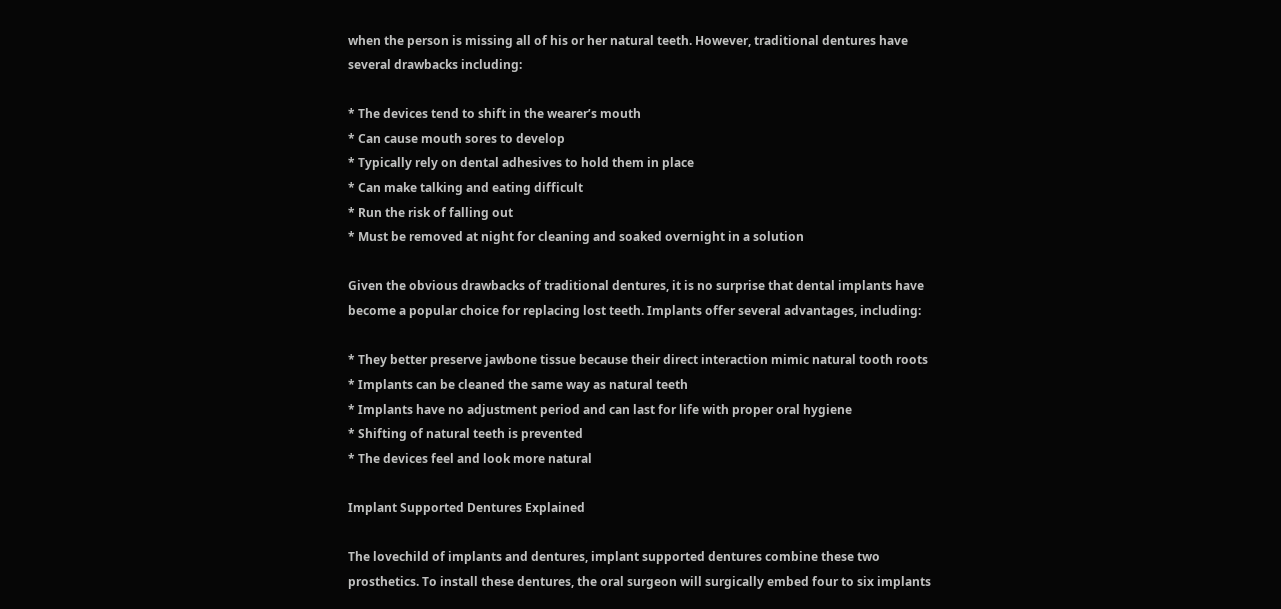when the person is missing all of his or her natural teeth. However, traditional dentures have several drawbacks including:

* The devices tend to shift in the wearer’s mouth
* Can cause mouth sores to develop
* Typically rely on dental adhesives to hold them in place
* Can make talking and eating difficult
* Run the risk of falling out
* Must be removed at night for cleaning and soaked overnight in a solution

Given the obvious drawbacks of traditional dentures, it is no surprise that dental implants have become a popular choice for replacing lost teeth. Implants offer several advantages, including:

* They better preserve jawbone tissue because their direct interaction mimic natural tooth roots
* Implants can be cleaned the same way as natural teeth
* Implants have no adjustment period and can last for life with proper oral hygiene
* Shifting of natural teeth is prevented
* The devices feel and look more natural

Implant Supported Dentures Explained

The lovechild of implants and dentures, implant supported dentures combine these two prosthetics. To install these dentures, the oral surgeon will surgically embed four to six implants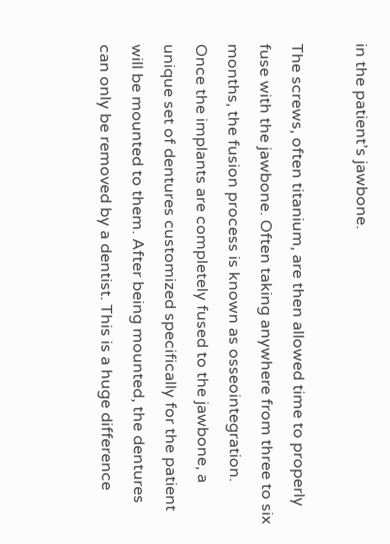in the patient’s jawbone.

The screws, often titanium, are then allowed time to properly fuse with the jawbone. Often taking anywhere from three to six months, the fusion process is known as osseointegration.
Once the implants are completely fused to the jawbone, a unique set of dentures customized specifically for the patient will be mounted to them. After being mounted, the dentures can only be removed by a dentist. This is a huge difference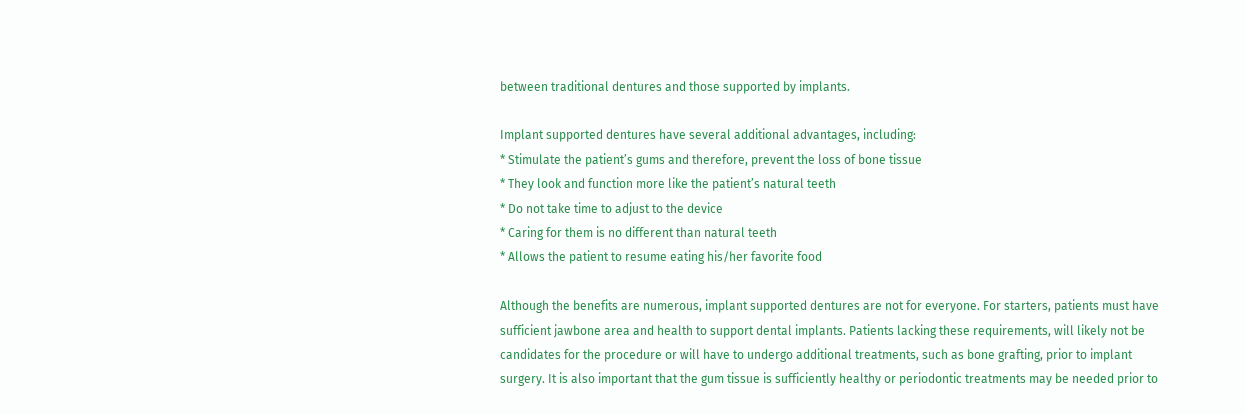between traditional dentures and those supported by implants.

Implant supported dentures have several additional advantages, including:
* Stimulate the patient’s gums and therefore, prevent the loss of bone tissue
* They look and function more like the patient’s natural teeth
* Do not take time to adjust to the device
* Caring for them is no different than natural teeth
* Allows the patient to resume eating his/her favorite food

Although the benefits are numerous, implant supported dentures are not for everyone. For starters, patients must have sufficient jawbone area and health to support dental implants. Patients lacking these requirements, will likely not be candidates for the procedure or will have to undergo additional treatments, such as bone grafting, prior to implant surgery. It is also important that the gum tissue is sufficiently healthy or periodontic treatments may be needed prior to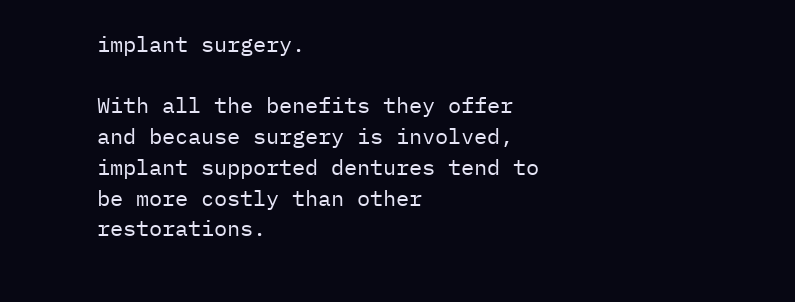implant surgery.

With all the benefits they offer and because surgery is involved, implant supported dentures tend to be more costly than other restorations.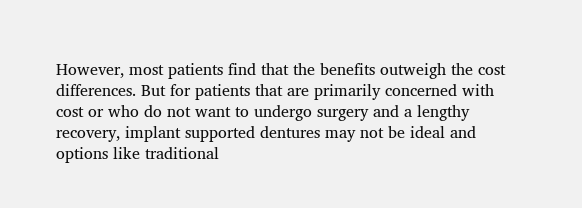However, most patients find that the benefits outweigh the cost differences. But for patients that are primarily concerned with cost or who do not want to undergo surgery and a lengthy recovery, implant supported dentures may not be ideal and options like traditional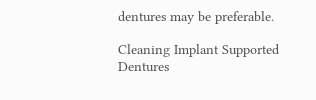dentures may be preferable.

Cleaning Implant Supported Dentures